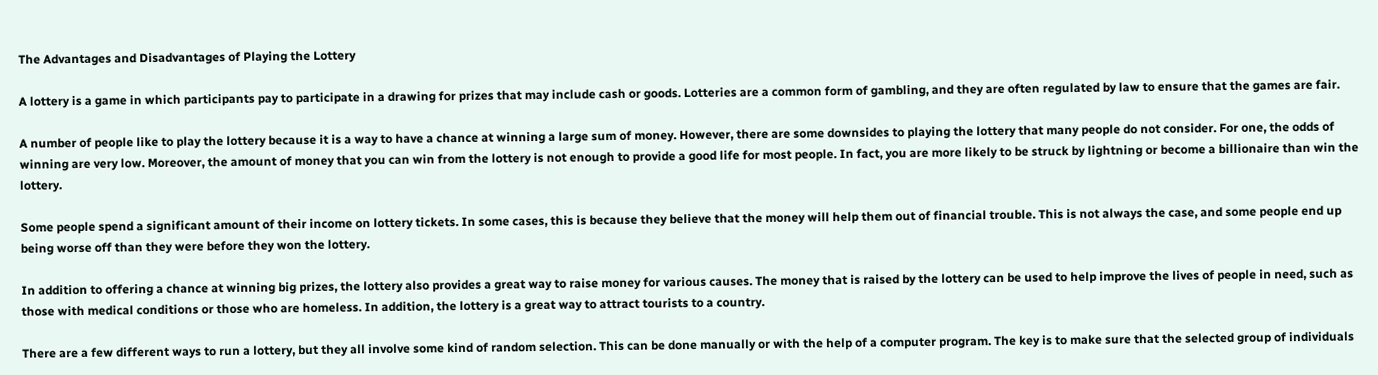The Advantages and Disadvantages of Playing the Lottery

A lottery is a game in which participants pay to participate in a drawing for prizes that may include cash or goods. Lotteries are a common form of gambling, and they are often regulated by law to ensure that the games are fair.

A number of people like to play the lottery because it is a way to have a chance at winning a large sum of money. However, there are some downsides to playing the lottery that many people do not consider. For one, the odds of winning are very low. Moreover, the amount of money that you can win from the lottery is not enough to provide a good life for most people. In fact, you are more likely to be struck by lightning or become a billionaire than win the lottery.

Some people spend a significant amount of their income on lottery tickets. In some cases, this is because they believe that the money will help them out of financial trouble. This is not always the case, and some people end up being worse off than they were before they won the lottery.

In addition to offering a chance at winning big prizes, the lottery also provides a great way to raise money for various causes. The money that is raised by the lottery can be used to help improve the lives of people in need, such as those with medical conditions or those who are homeless. In addition, the lottery is a great way to attract tourists to a country.

There are a few different ways to run a lottery, but they all involve some kind of random selection. This can be done manually or with the help of a computer program. The key is to make sure that the selected group of individuals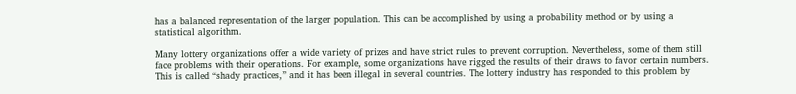has a balanced representation of the larger population. This can be accomplished by using a probability method or by using a statistical algorithm.

Many lottery organizations offer a wide variety of prizes and have strict rules to prevent corruption. Nevertheless, some of them still face problems with their operations. For example, some organizations have rigged the results of their draws to favor certain numbers. This is called “shady practices,” and it has been illegal in several countries. The lottery industry has responded to this problem by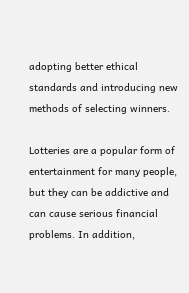adopting better ethical standards and introducing new methods of selecting winners.

Lotteries are a popular form of entertainment for many people, but they can be addictive and can cause serious financial problems. In addition,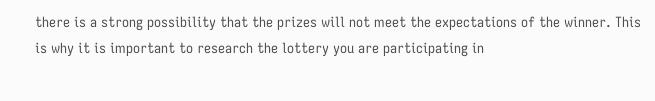there is a strong possibility that the prizes will not meet the expectations of the winner. This is why it is important to research the lottery you are participating in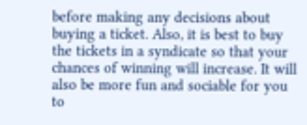before making any decisions about buying a ticket. Also, it is best to buy the tickets in a syndicate so that your chances of winning will increase. It will also be more fun and sociable for you to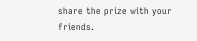share the prize with your friends.